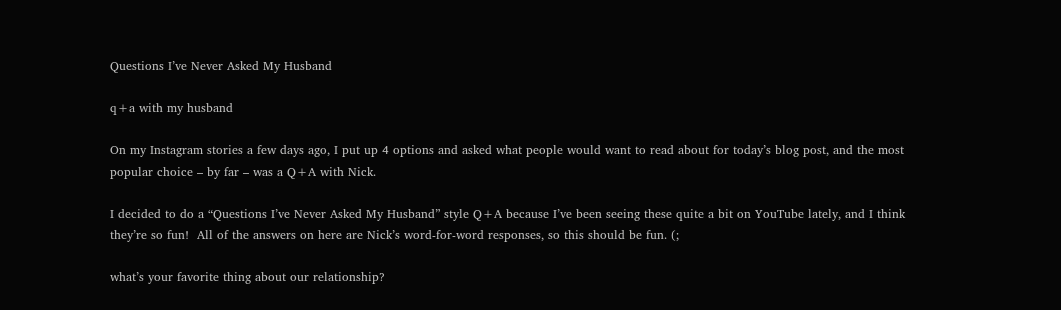Questions I’ve Never Asked My Husband

q+a with my husband

On my Instagram stories a few days ago, I put up 4 options and asked what people would want to read about for today’s blog post, and the most popular choice – by far – was a Q+A with Nick.

I decided to do a “Questions I’ve Never Asked My Husband” style Q+A because I’ve been seeing these quite a bit on YouTube lately, and I think they’re so fun!  All of the answers on here are Nick’s word-for-word responses, so this should be fun. (;

what’s your favorite thing about our relationship?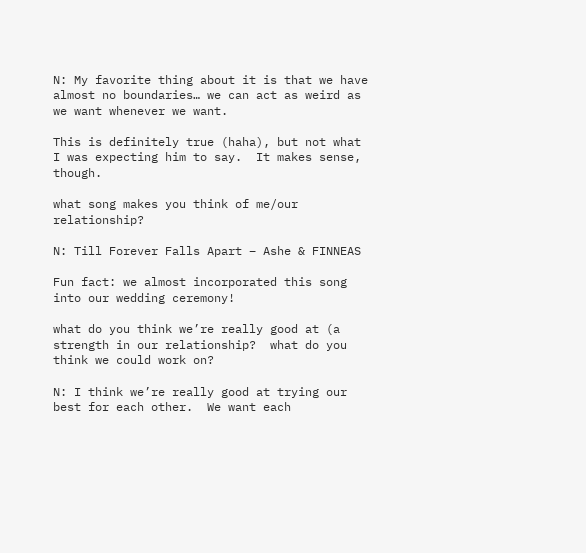N: My favorite thing about it is that we have almost no boundaries… we can act as weird as we want whenever we want.

This is definitely true (haha), but not what I was expecting him to say.  It makes sense, though.

what song makes you think of me/our relationship?

N: Till Forever Falls Apart – Ashe & FINNEAS

Fun fact: we almost incorporated this song into our wedding ceremony!

what do you think we’re really good at (a strength in our relationship?  what do you think we could work on?

N: I think we’re really good at trying our best for each other.  We want each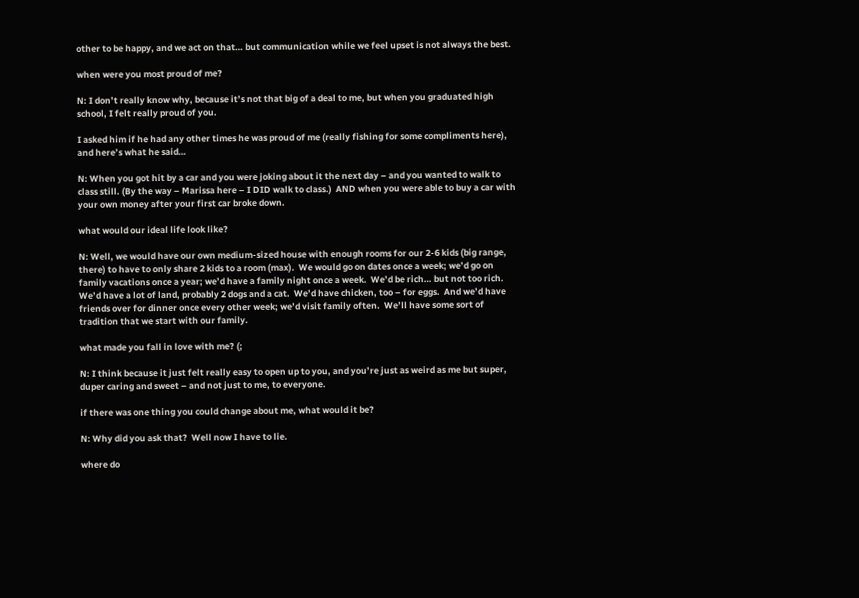other to be happy, and we act on that… but communication while we feel upset is not always the best.

when were you most proud of me?

N: I don’t really know why, because it’s not that big of a deal to me, but when you graduated high school, I felt really proud of you.

I asked him if he had any other times he was proud of me (really fishing for some compliments here), and here’s what he said…

N: When you got hit by a car and you were joking about it the next day – and you wanted to walk to class still. (By the way – Marissa here – I DID walk to class.)  AND when you were able to buy a car with your own money after your first car broke down.

what would our ideal life look like?

N: Well, we would have our own medium-sized house with enough rooms for our 2-6 kids (big range, there) to have to only share 2 kids to a room (max).  We would go on dates once a week; we’d go on family vacations once a year; we’d have a family night once a week.  We’d be rich… but not too rich.  We’d have a lot of land, probably 2 dogs and a cat.  We’d have chicken, too – for eggs.  And we’d have friends over for dinner once every other week; we’d visit family often.  We’ll have some sort of tradition that we start with our family.

what made you fall in love with me? (;

N: I think because it just felt really easy to open up to you, and you’re just as weird as me but super, duper caring and sweet – and not just to me, to everyone.

if there was one thing you could change about me, what would it be?

N: Why did you ask that?  Well now I have to lie.

where do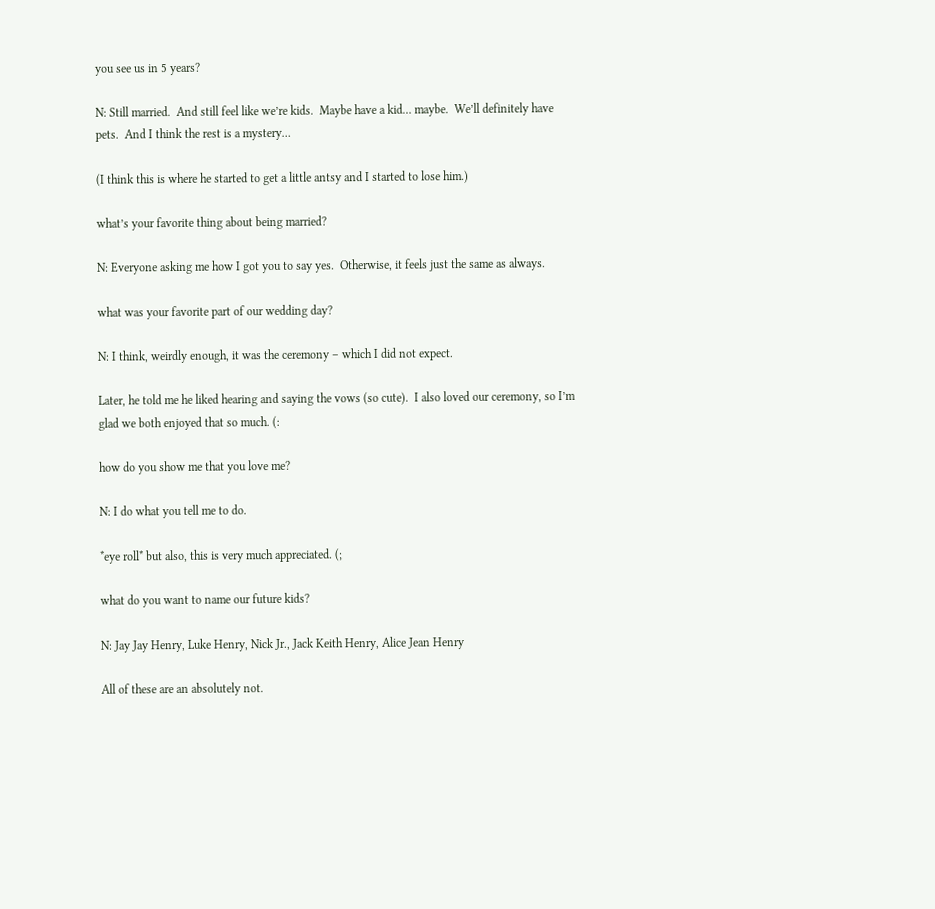you see us in 5 years?

N: Still married.  And still feel like we’re kids.  Maybe have a kid… maybe.  We’ll definitely have pets.  And I think the rest is a mystery…

(I think this is where he started to get a little antsy and I started to lose him.)

what’s your favorite thing about being married?

N: Everyone asking me how I got you to say yes.  Otherwise, it feels just the same as always.

what was your favorite part of our wedding day?

N: I think, weirdly enough, it was the ceremony – which I did not expect.

Later, he told me he liked hearing and saying the vows (so cute).  I also loved our ceremony, so I’m glad we both enjoyed that so much. (:

how do you show me that you love me?

N: I do what you tell me to do.

*eye roll* but also, this is very much appreciated. (;

what do you want to name our future kids?

N: Jay Jay Henry, Luke Henry, Nick Jr., Jack Keith Henry, Alice Jean Henry

All of these are an absolutely not.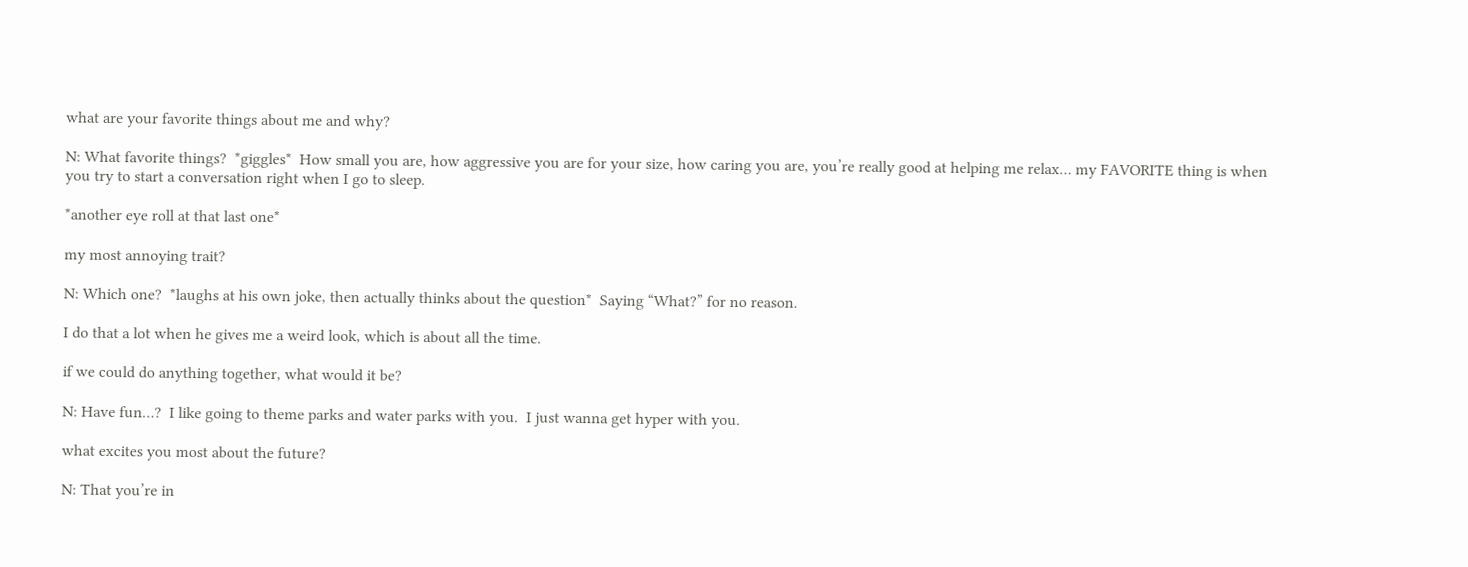what are your favorite things about me and why?

N: What favorite things?  *giggles*  How small you are, how aggressive you are for your size, how caring you are, you’re really good at helping me relax… my FAVORITE thing is when you try to start a conversation right when I go to sleep.

*another eye roll at that last one*

my most annoying trait?

N: Which one?  *laughs at his own joke, then actually thinks about the question*  Saying “What?” for no reason.

I do that a lot when he gives me a weird look, which is about all the time.

if we could do anything together, what would it be?

N: Have fun…?  I like going to theme parks and water parks with you.  I just wanna get hyper with you.

what excites you most about the future?

N: That you’re in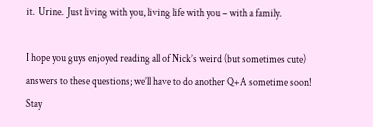it.  Urine.  Just living with you, living life with you – with a family.

I hope you guys enjoyed reading all of Nick’s weird (but sometimes cute) answers to these questions; we’ll have to do another Q+A sometime soon!  Stay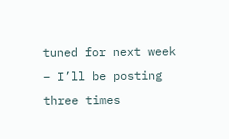tuned for next week – I’ll be posting three times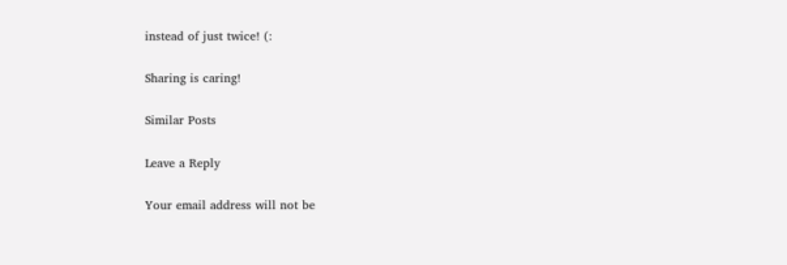instead of just twice! (:

Sharing is caring!

Similar Posts

Leave a Reply

Your email address will not be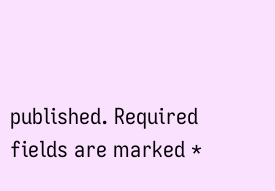published. Required fields are marked *